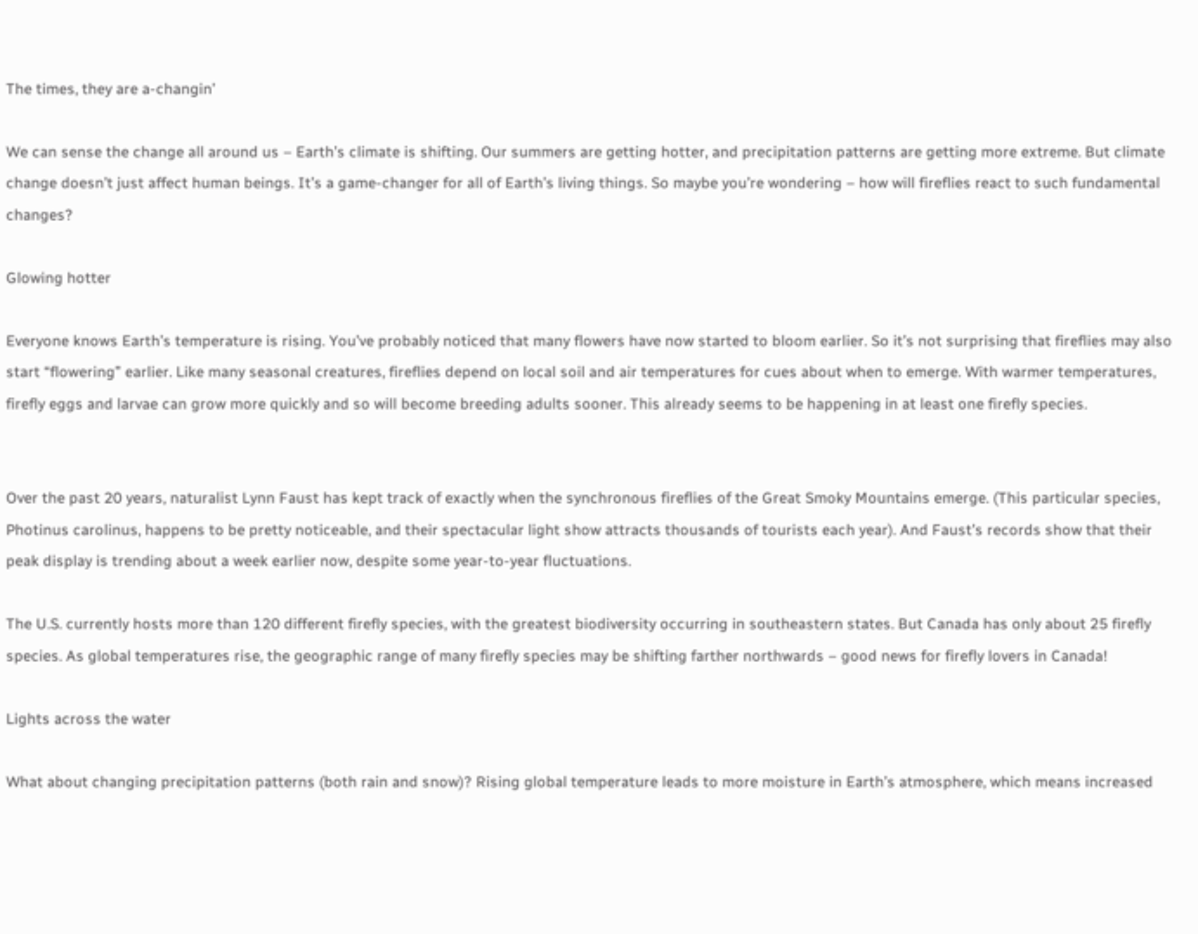The times, they are a-changin’

We can sense the change all around us – Earth’s climate is shifting. Our summers are getting hotter, and precipitation patterns are getting more extreme. But climate change doesn’t just affect human beings. It’s a game-changer for all of Earth’s living things. So maybe you’re wondering – how will fireflies react to such fundamental changes?

Glowing hotter

Everyone knows Earth’s temperature is rising. You’ve probably noticed that many flowers have now started to bloom earlier. So it’s not surprising that fireflies may also start “flowering” earlier. Like many seasonal creatures, fireflies depend on local soil and air temperatures for cues about when to emerge. With warmer temperatures, firefly eggs and larvae can grow more quickly and so will become breeding adults sooner. This already seems to be happening in at least one firefly species.


Over the past 20 years, naturalist Lynn Faust has kept track of exactly when the synchronous fireflies of the Great Smoky Mountains emerge. (This particular species, Photinus carolinus, happens to be pretty noticeable, and their spectacular light show attracts thousands of tourists each year). And Faust’s records show that their peak display is trending about a week earlier now, despite some year-to-year fluctuations.

The U.S. currently hosts more than 120 different firefly species, with the greatest biodiversity occurring in southeastern states. But Canada has only about 25 firefly species. As global temperatures rise, the geographic range of many firefly species may be shifting farther northwards – good news for firefly lovers in Canada!

Lights across the water

What about changing precipitation patterns (both rain and snow)? Rising global temperature leads to more moisture in Earth’s atmosphere, which means increased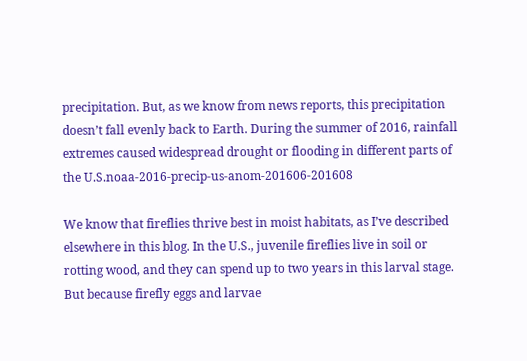precipitation. But, as we know from news reports, this precipitation doesn’t fall evenly back to Earth. During the summer of 2016, rainfall extremes caused widespread drought or flooding in different parts of the U.S.noaa-2016-precip-us-anom-201606-201608

We know that fireflies thrive best in moist habitats, as I’ve described elsewhere in this blog. In the U.S., juvenile fireflies live in soil or rotting wood, and they can spend up to two years in this larval stage. But because firefly eggs and larvae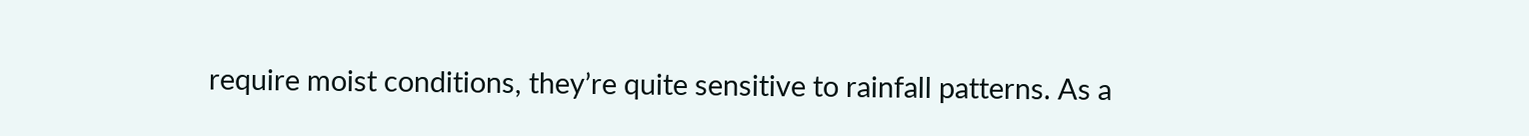require moist conditions, they’re quite sensitive to rainfall patterns. As a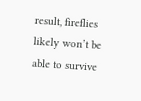result, fireflies likely won’t be able to survive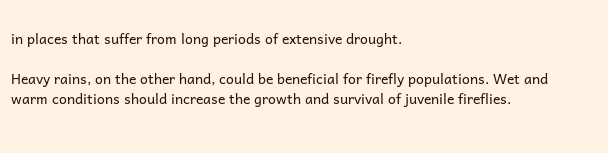in places that suffer from long periods of extensive drought.

Heavy rains, on the other hand, could be beneficial for firefly populations. Wet and warm conditions should increase the growth and survival of juvenile fireflies.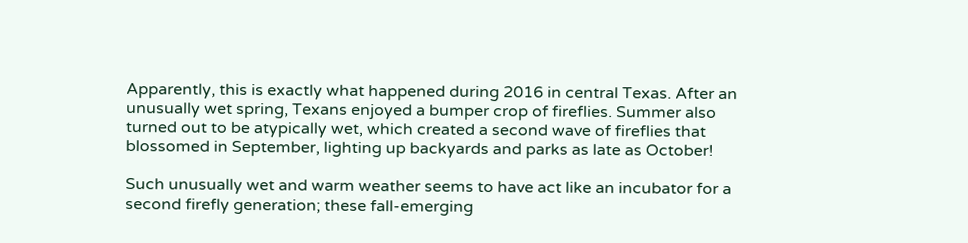Apparently, this is exactly what happened during 2016 in central Texas. After an unusually wet spring, Texans enjoyed a bumper crop of fireflies. Summer also turned out to be atypically wet, which created a second wave of fireflies that blossomed in September, lighting up backyards and parks as late as October!

Such unusually wet and warm weather seems to have act like an incubator for a second firefly generation; these fall-emerging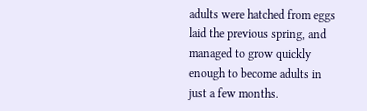adults were hatched from eggs laid the previous spring, and managed to grow quickly enough to become adults in just a few months.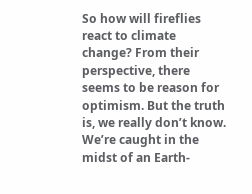So how will fireflies react to climate change? From their perspective, there seems to be reason for optimism. But the truth is, we really don’t know. We’re caught in the midst of an Earth-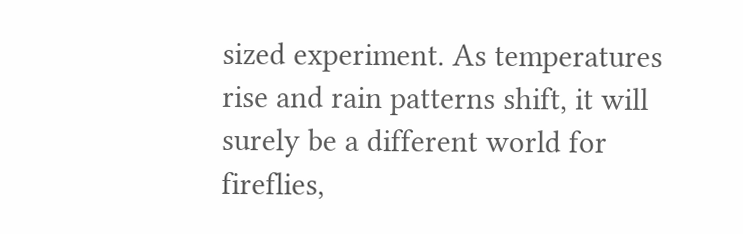sized experiment. As temperatures rise and rain patterns shift, it will surely be a different world for fireflies,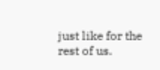just like for the rest of us.